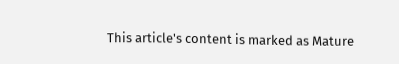This article's content is marked as Mature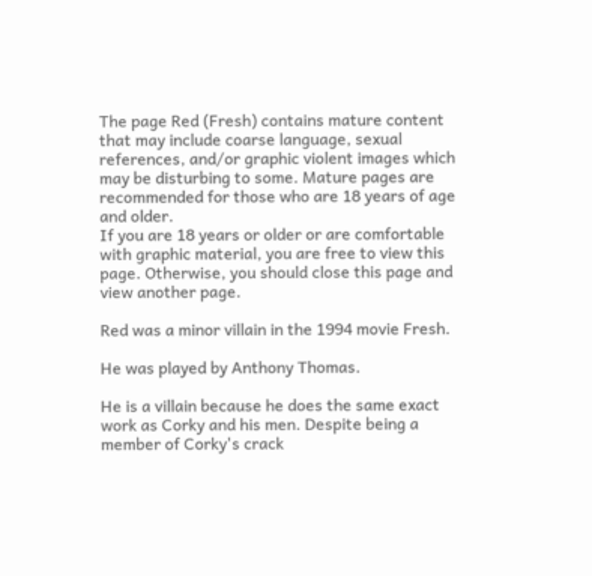The page Red (Fresh) contains mature content that may include coarse language, sexual references, and/or graphic violent images which may be disturbing to some. Mature pages are recommended for those who are 18 years of age and older.
If you are 18 years or older or are comfortable with graphic material, you are free to view this page. Otherwise, you should close this page and view another page.

Red was a minor villain in the 1994 movie Fresh.

He was played by Anthony Thomas.

He is a villain because he does the same exact work as Corky and his men. Despite being a member of Corky's crack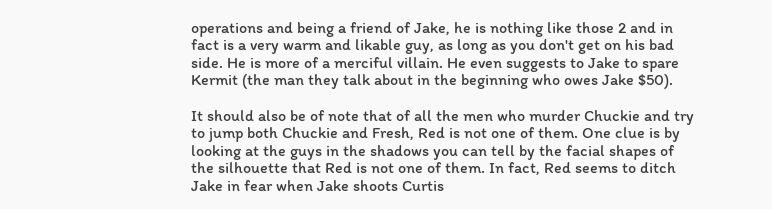operations and being a friend of Jake, he is nothing like those 2 and in fact is a very warm and likable guy, as long as you don't get on his bad side. He is more of a merciful villain. He even suggests to Jake to spare Kermit (the man they talk about in the beginning who owes Jake $50).

It should also be of note that of all the men who murder Chuckie and try to jump both Chuckie and Fresh, Red is not one of them. One clue is by looking at the guys in the shadows you can tell by the facial shapes of the silhouette that Red is not one of them. In fact, Red seems to ditch Jake in fear when Jake shoots Curtis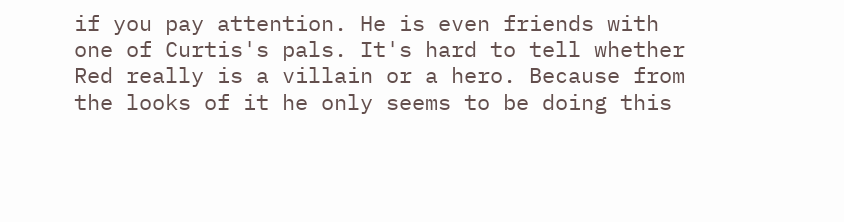if you pay attention. He is even friends with one of Curtis's pals. It's hard to tell whether Red really is a villain or a hero. Because from the looks of it he only seems to be doing this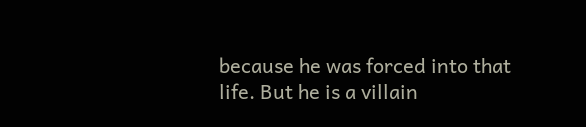because he was forced into that life. But he is a villain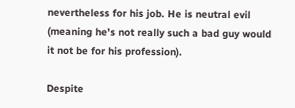nevertheless for his job. He is neutral evil (meaning he's not really such a bad guy would it not be for his profession).

Despite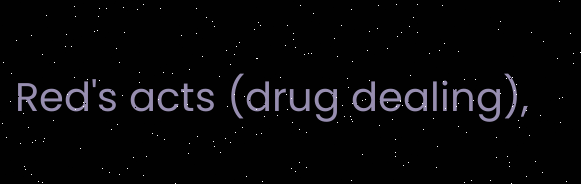Red's acts (drug dealing),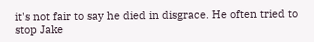it's not fair to say he died in disgrace. He often tried to stop Jake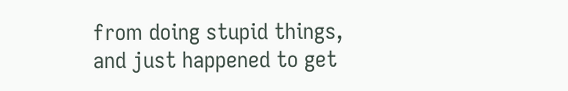from doing stupid things, and just happened to get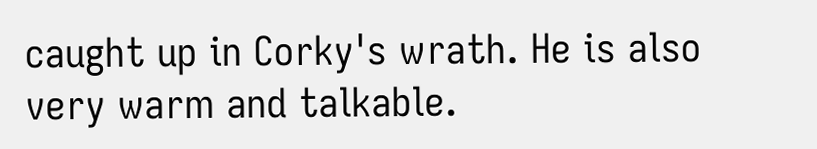caught up in Corky's wrath. He is also very warm and talkable.